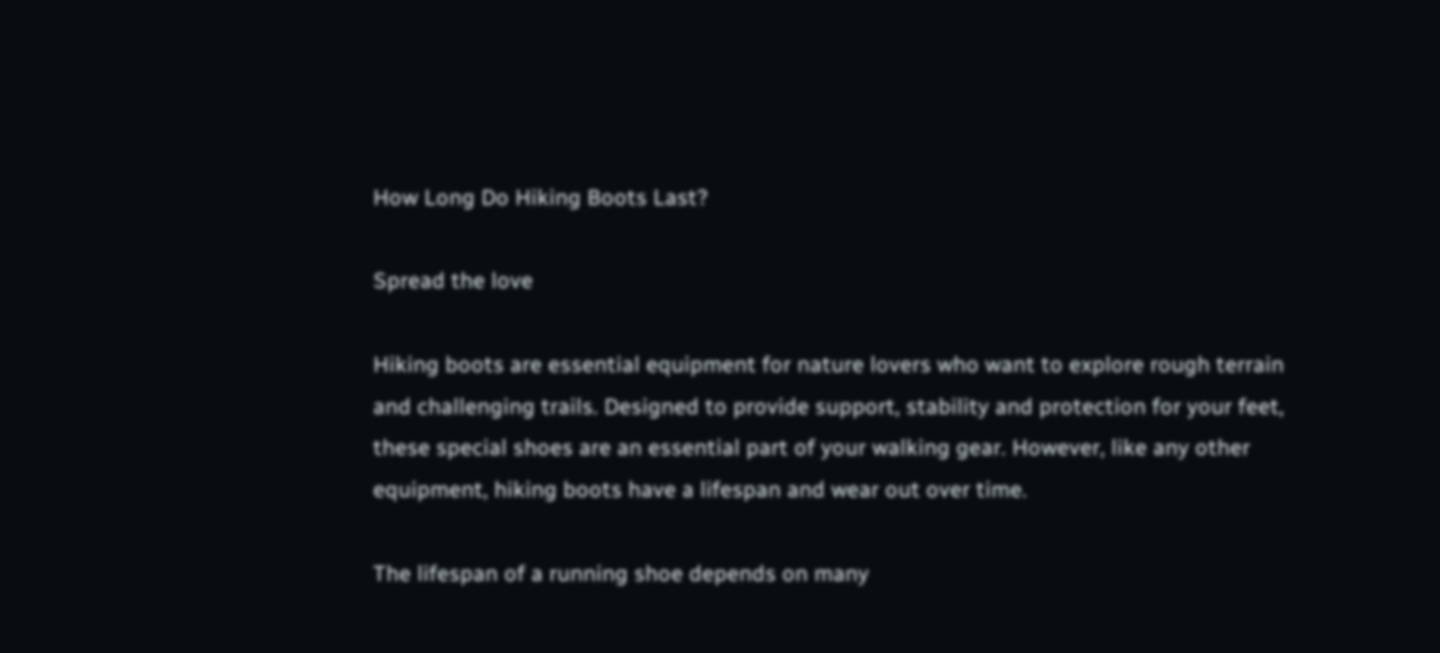How Long Do Hiking Boots Last?

Spread the love

Hiking boots are essential equipment for nature lovers who want to explore rough terrain and challenging trails. Designed to provide support, stability and protection for your feet, these special shoes are an essential part of your walking gear. However, like any other equipment, hiking boots have a lifespan and wear out over time.

The lifespan of a running shoe depends on many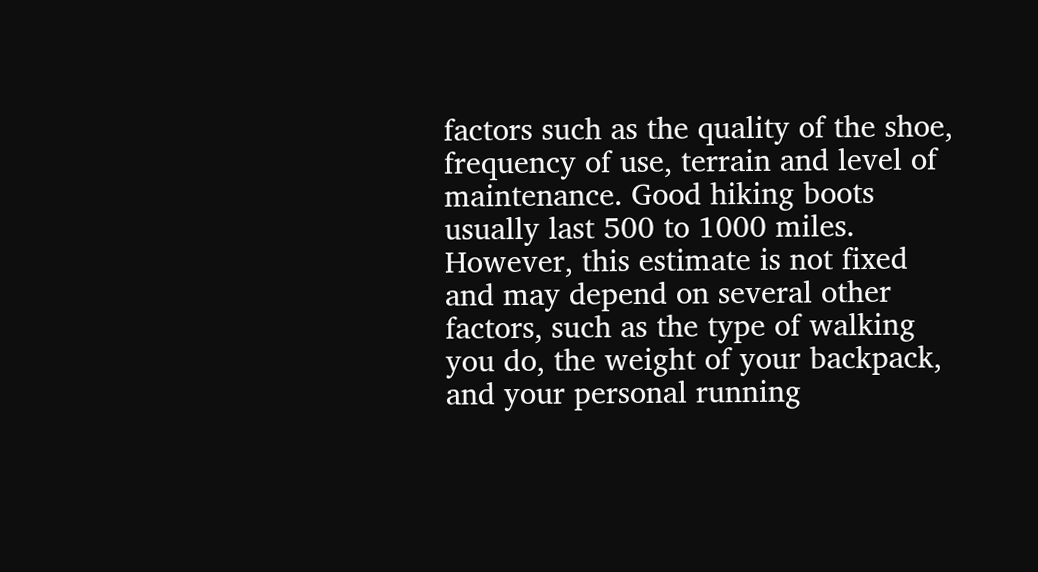factors such as the quality of the shoe, frequency of use, terrain and level of maintenance. Good hiking boots usually last 500 to 1000 miles. However, this estimate is not fixed and may depend on several other factors, such as the type of walking you do, the weight of your backpack, and your personal running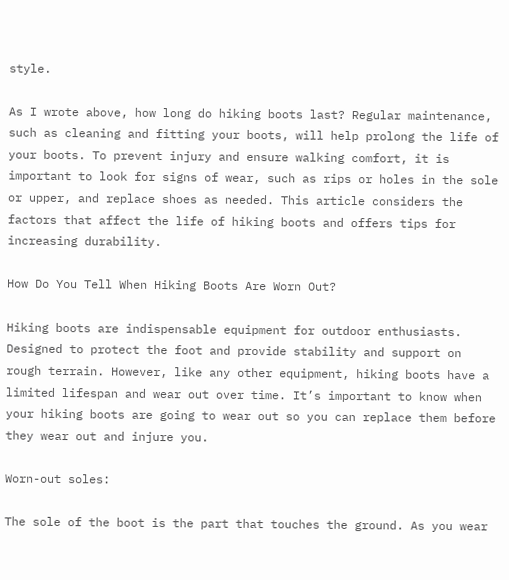style.

As I wrote above, how long do hiking boots last? Regular maintenance, such as cleaning and fitting your boots, will help prolong the life of your boots. To prevent injury and ensure walking comfort, it is important to look for signs of wear, such as rips or holes in the sole or upper, and replace shoes as needed. This article considers the factors that affect the life of hiking boots and offers tips for increasing durability.

How Do You Tell When Hiking Boots Are Worn Out?

Hiking boots are indispensable equipment for outdoor enthusiasts. Designed to protect the foot and provide stability and support on rough terrain. However, like any other equipment, hiking boots have a limited lifespan and wear out over time. It’s important to know when your hiking boots are going to wear out so you can replace them before they wear out and injure you.

Worn-out soles:

The sole of the boot is the part that touches the ground. As you wear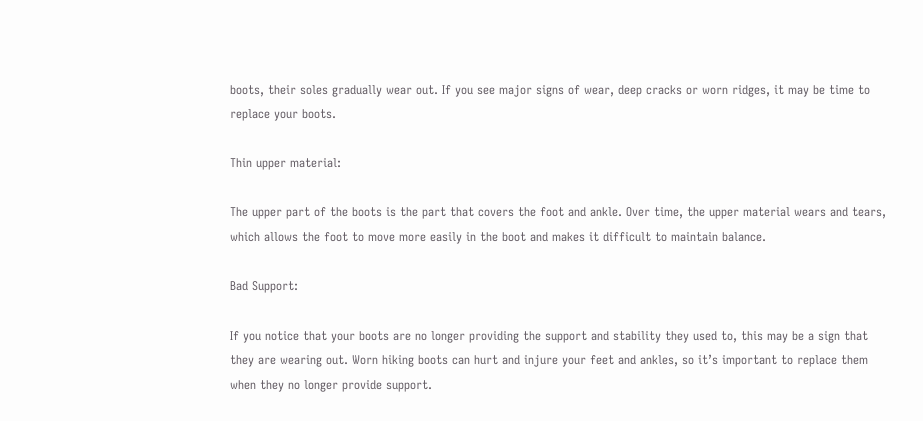boots, their soles gradually wear out. If you see major signs of wear, deep cracks or worn ridges, it may be time to replace your boots.

Thin upper material:

The upper part of the boots is the part that covers the foot and ankle. Over time, the upper material wears and tears, which allows the foot to move more easily in the boot and makes it difficult to maintain balance.

Bad Support:

If you notice that your boots are no longer providing the support and stability they used to, this may be a sign that they are wearing out. Worn hiking boots can hurt and injure your feet and ankles, so it’s important to replace them when they no longer provide support.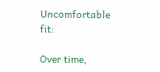Uncomfortable fit:

Over time,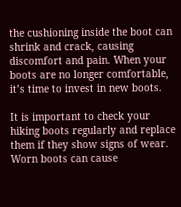the cushioning inside the boot can shrink and crack, causing discomfort and pain. When your boots are no longer comfortable, it’s time to invest in new boots.

It is important to check your hiking boots regularly and replace them if they show signs of wear. Worn boots can cause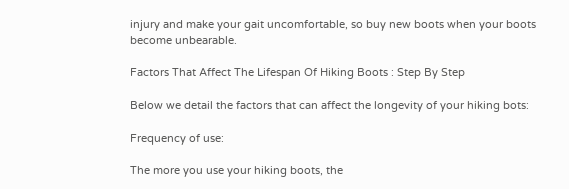injury and make your gait uncomfortable, so buy new boots when your boots become unbearable.

Factors That Affect The Lifespan Of Hiking Boots : Step By Step

Below we detail the factors that can affect the longevity of your hiking bots:

Frequency of use:

The more you use your hiking boots, the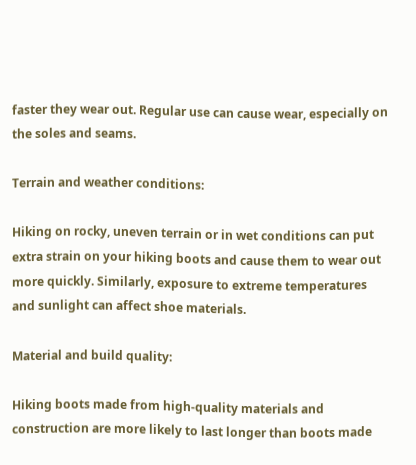faster they wear out. Regular use can cause wear, especially on the soles and seams.

Terrain and weather conditions:

Hiking on rocky, uneven terrain or in wet conditions can put extra strain on your hiking boots and cause them to wear out more quickly. Similarly, exposure to extreme temperatures and sunlight can affect shoe materials.

Material and build quality:

Hiking boots made from high-quality materials and construction are more likely to last longer than boots made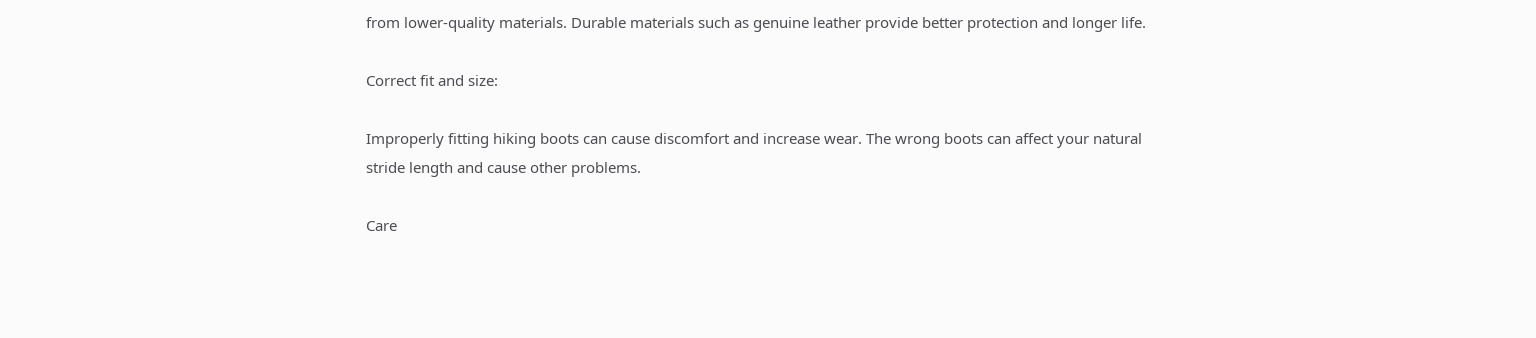from lower-quality materials. Durable materials such as genuine leather provide better protection and longer life.

Correct fit and size:

Improperly fitting hiking boots can cause discomfort and increase wear. The wrong boots can affect your natural stride length and cause other problems.

Care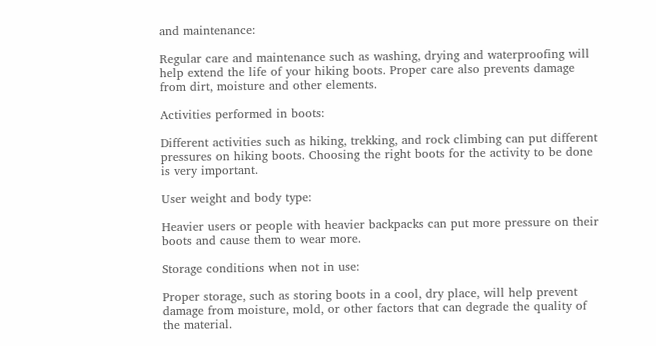and maintenance:

Regular care and maintenance such as washing, drying and waterproofing will help extend the life of your hiking boots. Proper care also prevents damage from dirt, moisture and other elements.

Activities performed in boots:

Different activities such as hiking, trekking, and rock climbing can put different pressures on hiking boots. Choosing the right boots for the activity to be done is very important.

User weight and body type:

Heavier users or people with heavier backpacks can put more pressure on their boots and cause them to wear more.

Storage conditions when not in use:

Proper storage, such as storing boots in a cool, dry place, will help prevent damage from moisture, mold, or other factors that can degrade the quality of the material.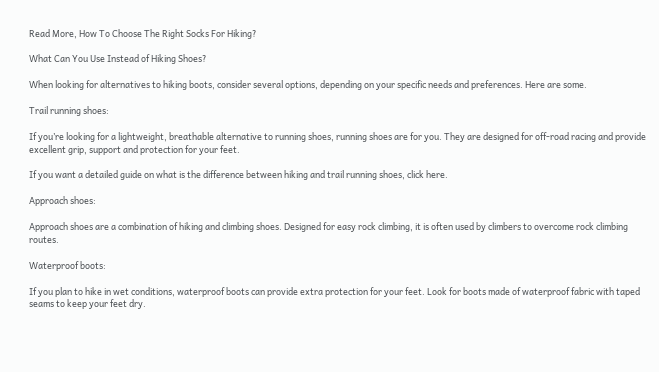Read More, How To Choose The Right Socks For Hiking?

What Can You Use Instead of Hiking Shoes?

When looking for alternatives to hiking boots, consider several options, depending on your specific needs and preferences. Here are some.

Trail running shoes:

If you’re looking for a lightweight, breathable alternative to running shoes, running shoes are for you. They are designed for off-road racing and provide excellent grip, support and protection for your feet.

If you want a detailed guide on what is the difference between hiking and trail running shoes, click here.

Approach shoes:

Approach shoes are a combination of hiking and climbing shoes. Designed for easy rock climbing, it is often used by climbers to overcome rock climbing routes.

Waterproof boots:

If you plan to hike in wet conditions, waterproof boots can provide extra protection for your feet. Look for boots made of waterproof fabric with taped seams to keep your feet dry.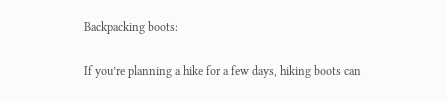Backpacking boots:

If you’re planning a hike for a few days, hiking boots can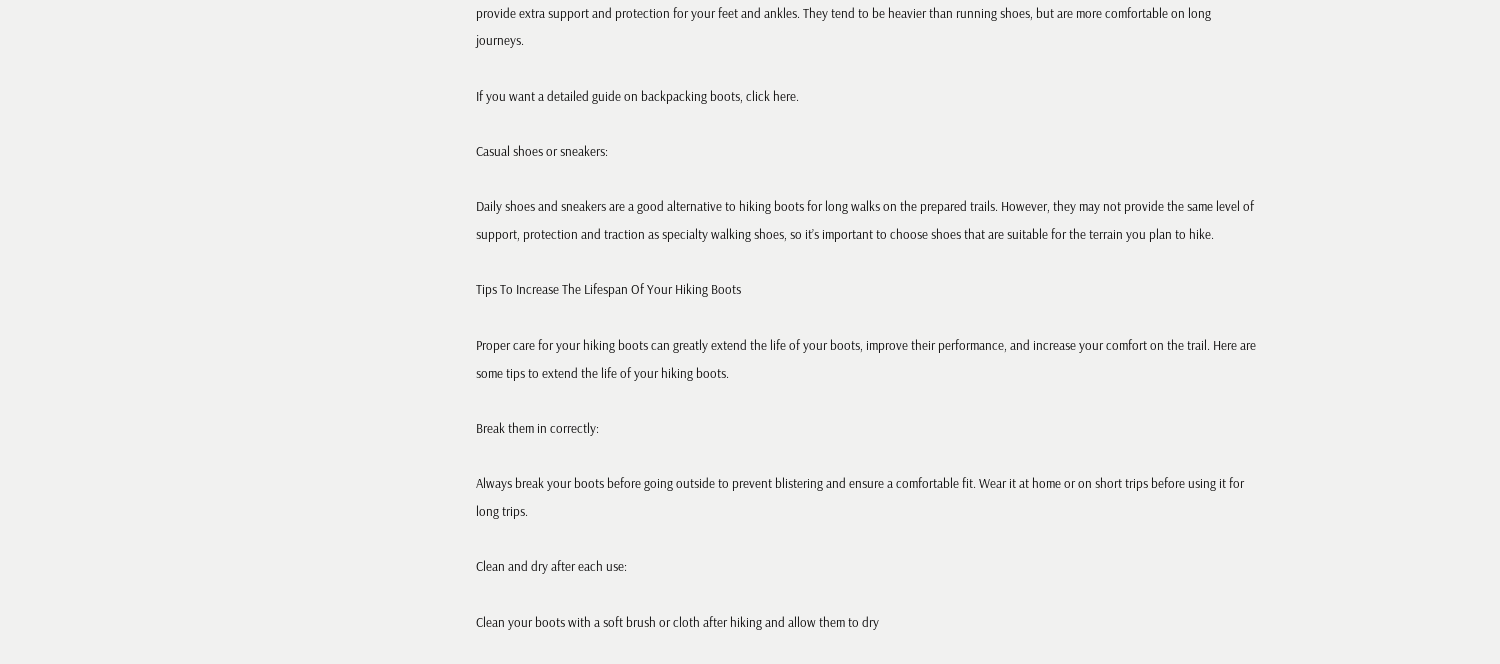provide extra support and protection for your feet and ankles. They tend to be heavier than running shoes, but are more comfortable on long journeys.

If you want a detailed guide on backpacking boots, click here.

Casual shoes or sneakers:

Daily shoes and sneakers are a good alternative to hiking boots for long walks on the prepared trails. However, they may not provide the same level of support, protection and traction as specialty walking shoes, so it’s important to choose shoes that are suitable for the terrain you plan to hike.

Tips To Increase The Lifespan Of Your Hiking Boots

Proper care for your hiking boots can greatly extend the life of your boots, improve their performance, and increase your comfort on the trail. Here are some tips to extend the life of your hiking boots.

Break them in correctly:

Always break your boots before going outside to prevent blistering and ensure a comfortable fit. Wear it at home or on short trips before using it for long trips.

Clean and dry after each use:

Clean your boots with a soft brush or cloth after hiking and allow them to dry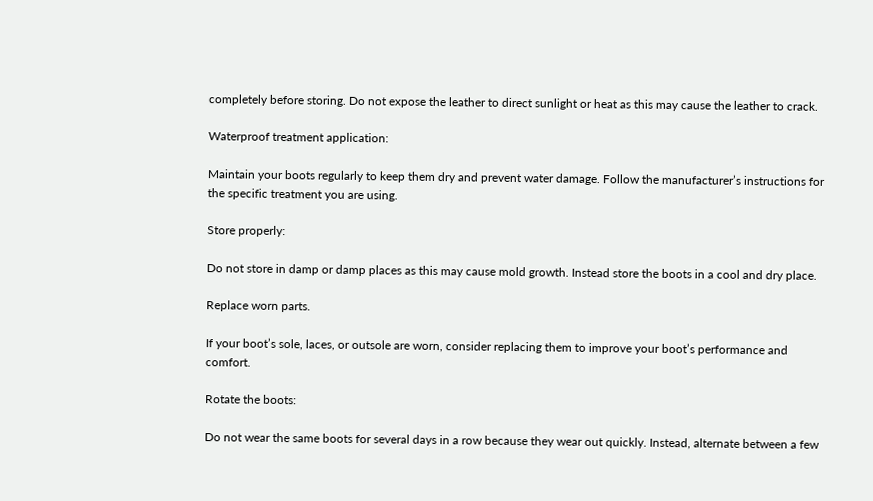completely before storing. Do not expose the leather to direct sunlight or heat as this may cause the leather to crack.

Waterproof treatment application:

Maintain your boots regularly to keep them dry and prevent water damage. Follow the manufacturer’s instructions for the specific treatment you are using.

Store properly:

Do not store in damp or damp places as this may cause mold growth. Instead store the boots in a cool and dry place.

Replace worn parts.

If your boot’s sole, laces, or outsole are worn, consider replacing them to improve your boot’s performance and comfort.

Rotate the boots:

Do not wear the same boots for several days in a row because they wear out quickly. Instead, alternate between a few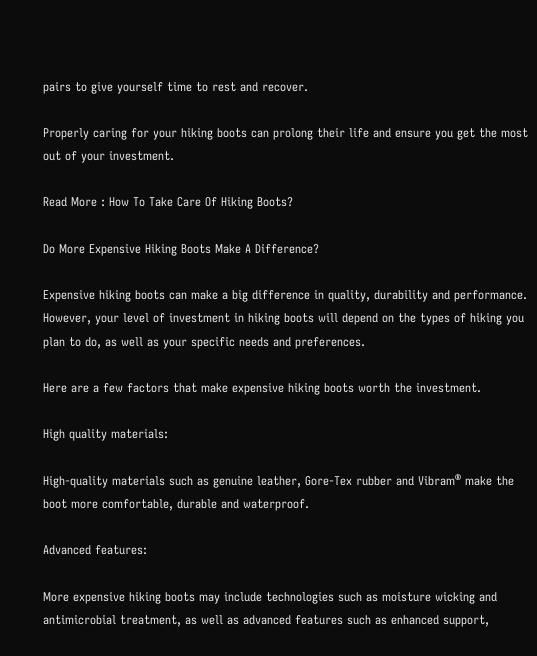pairs to give yourself time to rest and recover.

Properly caring for your hiking boots can prolong their life and ensure you get the most out of your investment.

Read More : How To Take Care Of Hiking Boots?

Do More Expensive Hiking Boots Make A Difference?

Expensive hiking boots can make a big difference in quality, durability and performance. However, your level of investment in hiking boots will depend on the types of hiking you plan to do, as well as your specific needs and preferences.

Here are a few factors that make expensive hiking boots worth the investment.

High quality materials:

High-quality materials such as genuine leather, Gore-Tex rubber and Vibram® make the boot more comfortable, durable and waterproof.

Advanced features:

More expensive hiking boots may include technologies such as moisture wicking and antimicrobial treatment, as well as advanced features such as enhanced support,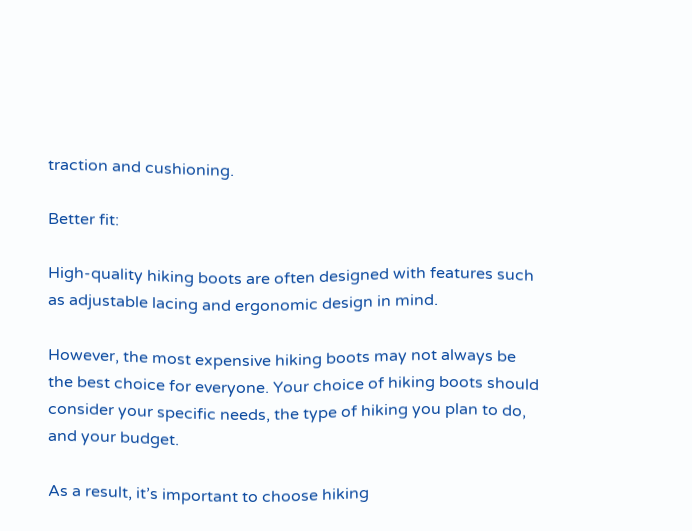traction and cushioning.

Better fit:

High-quality hiking boots are often designed with features such as adjustable lacing and ergonomic design in mind.

However, the most expensive hiking boots may not always be the best choice for everyone. Your choice of hiking boots should consider your specific needs, the type of hiking you plan to do, and your budget.

As a result, it’s important to choose hiking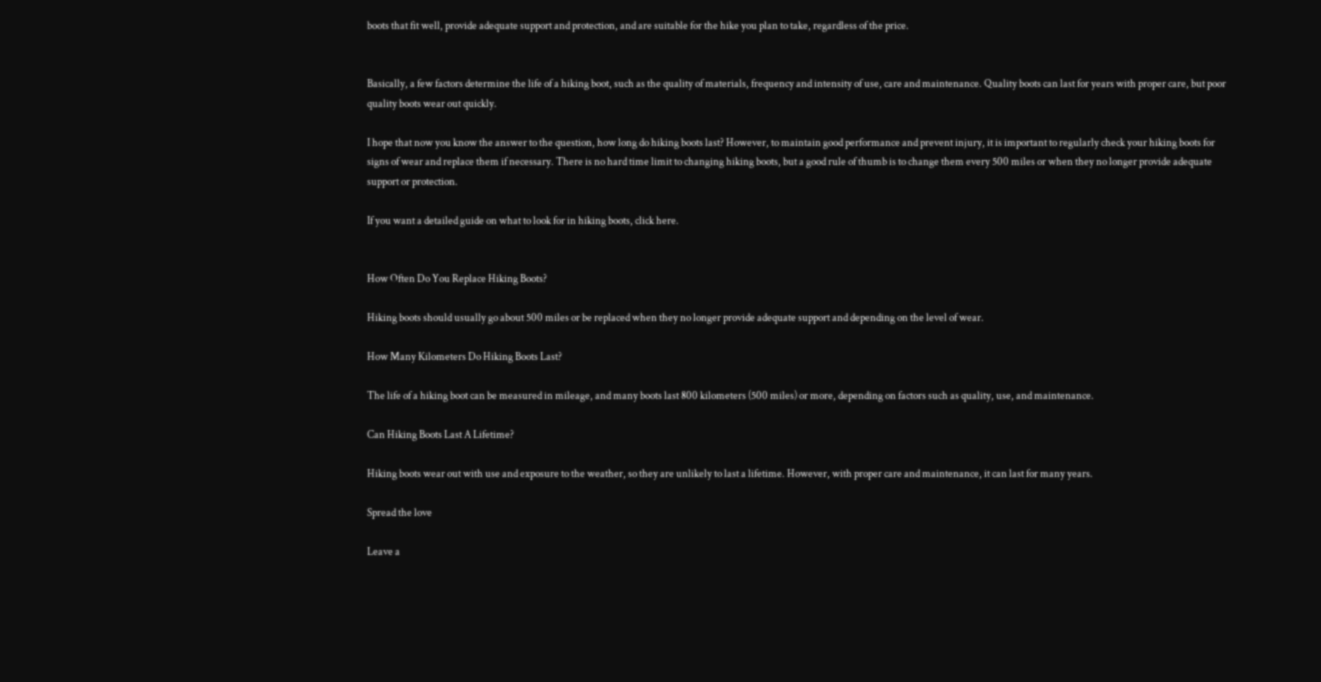boots that fit well, provide adequate support and protection, and are suitable for the hike you plan to take, regardless of the price.


Basically, a few factors determine the life of a hiking boot, such as the quality of materials, frequency and intensity of use, care and maintenance. Quality boots can last for years with proper care, but poor quality boots wear out quickly.

I hope that now you know the answer to the question, how long do hiking boots last? However, to maintain good performance and prevent injury, it is important to regularly check your hiking boots for signs of wear and replace them if necessary. There is no hard time limit to changing hiking boots, but a good rule of thumb is to change them every 500 miles or when they no longer provide adequate support or protection.

If you want a detailed guide on what to look for in hiking boots, click here.


How Often Do You Replace Hiking Boots?

Hiking boots should usually go about 500 miles or be replaced when they no longer provide adequate support and depending on the level of wear.

How Many Kilometers Do Hiking Boots Last?

The life of a hiking boot can be measured in mileage, and many boots last 800 kilometers (500 miles) or more, depending on factors such as quality, use, and maintenance.

Can Hiking Boots Last A Lifetime?

Hiking boots wear out with use and exposure to the weather, so they are unlikely to last a lifetime. However, with proper care and maintenance, it can last for many years.

Spread the love

Leave a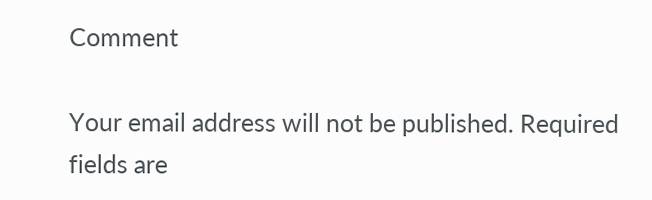Comment

Your email address will not be published. Required fields are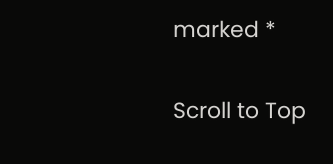marked *

Scroll to Top